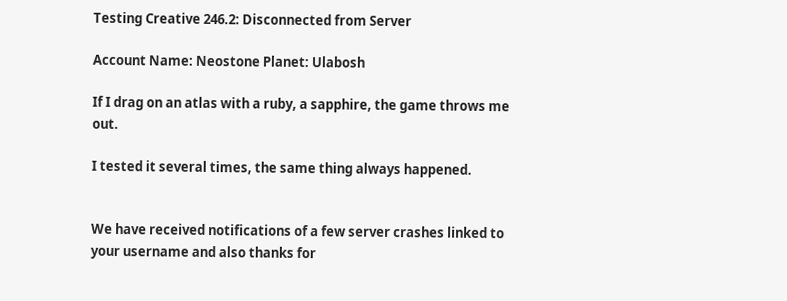Testing Creative 246.2: Disconnected from Server

Account Name: Neostone Planet: Ulabosh

If I drag on an atlas with a ruby, a sapphire, the game throws me out.

I tested it several times, the same thing always happened.


We have received notifications of a few server crashes linked to your username and also thanks for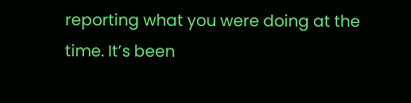reporting what you were doing at the time. It’s been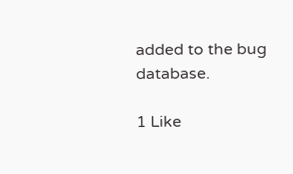added to the bug database.

1 Like